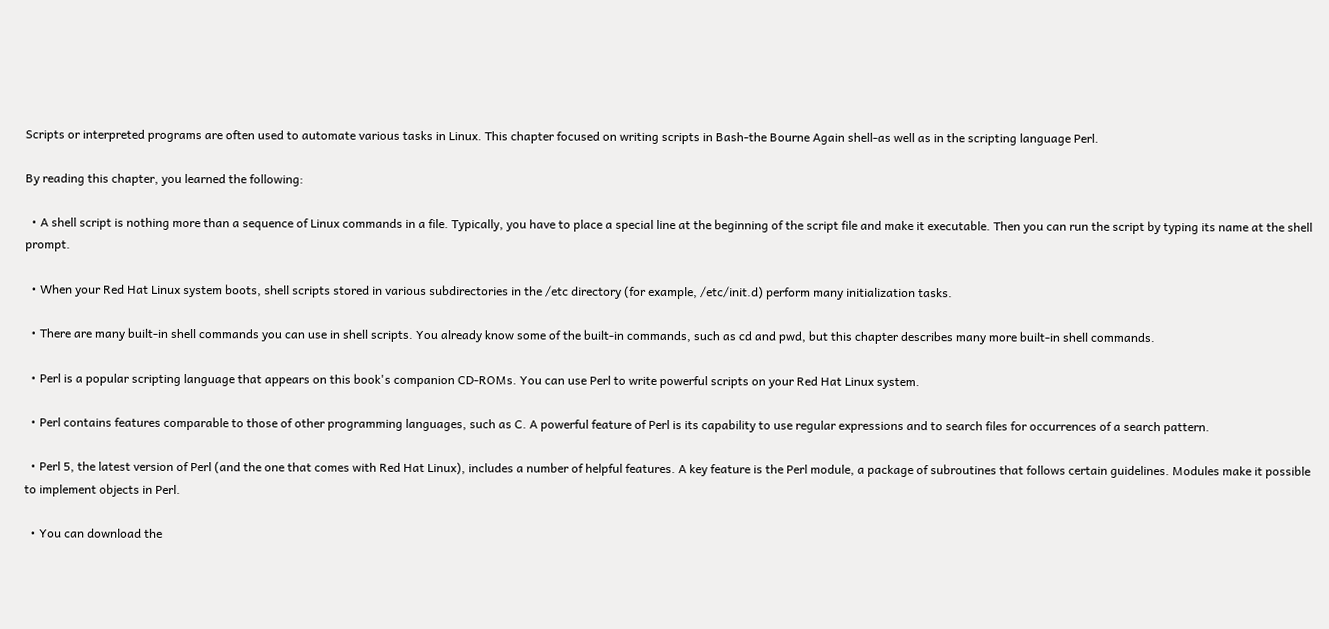Scripts or interpreted programs are often used to automate various tasks in Linux. This chapter focused on writing scripts in Bash-the Bourne Again shell-as well as in the scripting language Perl.

By reading this chapter, you learned the following:

  • A shell script is nothing more than a sequence of Linux commands in a file. Typically, you have to place a special line at the beginning of the script file and make it executable. Then you can run the script by typing its name at the shell prompt.

  • When your Red Hat Linux system boots, shell scripts stored in various subdirectories in the /etc directory (for example, /etc/init.d) perform many initialization tasks.

  • There are many built-in shell commands you can use in shell scripts. You already know some of the built-in commands, such as cd and pwd, but this chapter describes many more built-in shell commands.

  • Perl is a popular scripting language that appears on this book's companion CD-ROMs. You can use Perl to write powerful scripts on your Red Hat Linux system.

  • Perl contains features comparable to those of other programming languages, such as C. A powerful feature of Perl is its capability to use regular expressions and to search files for occurrences of a search pattern.

  • Perl 5, the latest version of Perl (and the one that comes with Red Hat Linux), includes a number of helpful features. A key feature is the Perl module, a package of subroutines that follows certain guidelines. Modules make it possible to implement objects in Perl.

  • You can download the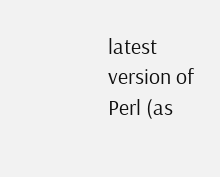latest version of Perl (as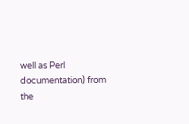well as Perl documentation) from the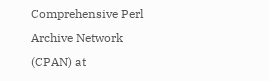Comprehensive Perl Archive Network (CPAN) at